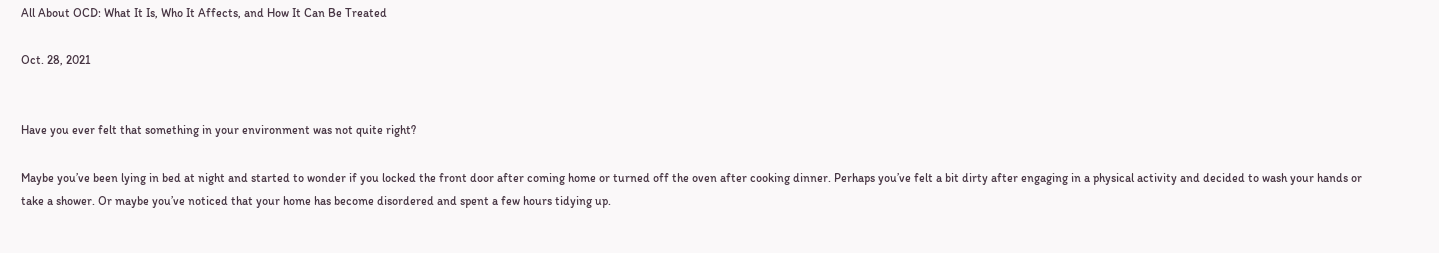All About OCD: What It Is, Who It Affects, and How It Can Be Treated

Oct. 28, 2021


Have you ever felt that something in your environment was not quite right?

Maybe you’ve been lying in bed at night and started to wonder if you locked the front door after coming home or turned off the oven after cooking dinner. Perhaps you’ve felt a bit dirty after engaging in a physical activity and decided to wash your hands or take a shower. Or maybe you’ve noticed that your home has become disordered and spent a few hours tidying up.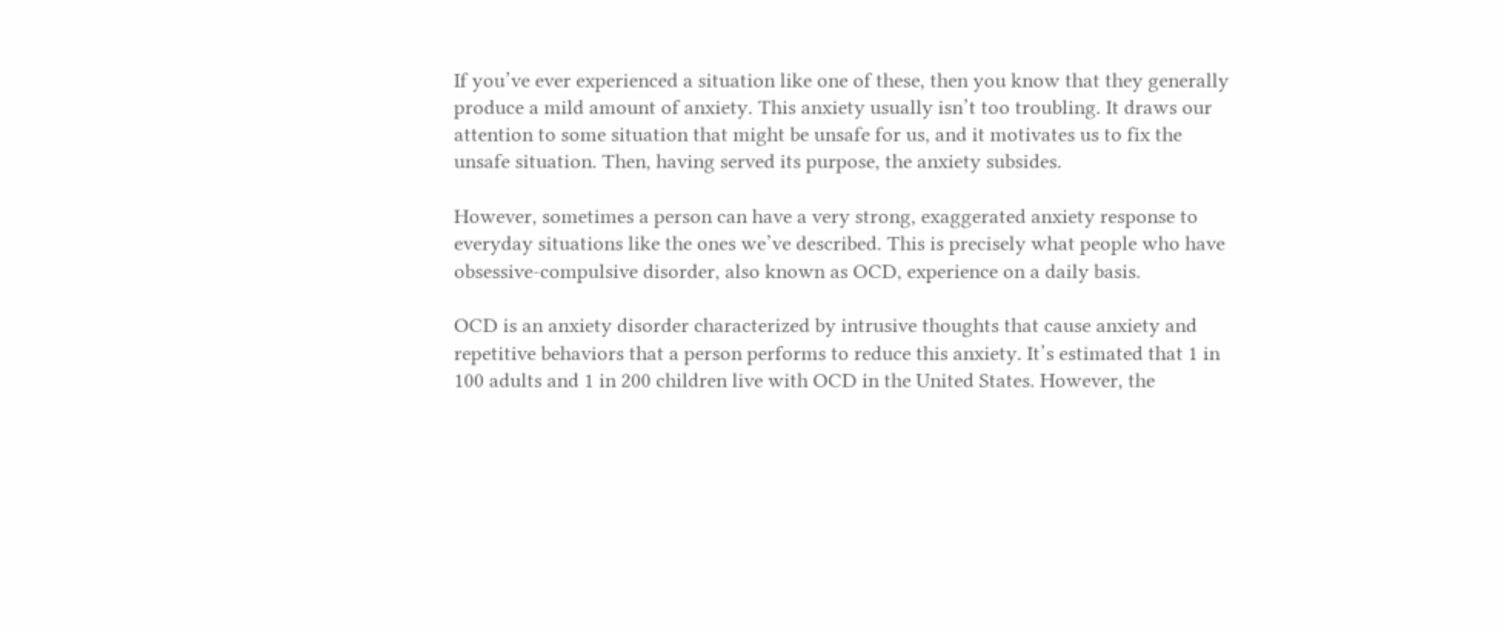If you’ve ever experienced a situation like one of these, then you know that they generally produce a mild amount of anxiety. This anxiety usually isn’t too troubling. It draws our attention to some situation that might be unsafe for us, and it motivates us to fix the unsafe situation. Then, having served its purpose, the anxiety subsides.

However, sometimes a person can have a very strong, exaggerated anxiety response to everyday situations like the ones we’ve described. This is precisely what people who have obsessive-compulsive disorder, also known as OCD, experience on a daily basis.

OCD is an anxiety disorder characterized by intrusive thoughts that cause anxiety and repetitive behaviors that a person performs to reduce this anxiety. It’s estimated that 1 in 100 adults and 1 in 200 children live with OCD in the United States. However, the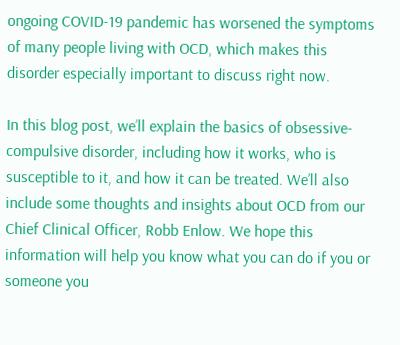ongoing COVID-19 pandemic has worsened the symptoms of many people living with OCD, which makes this disorder especially important to discuss right now.

In this blog post, we’ll explain the basics of obsessive-compulsive disorder, including how it works, who is susceptible to it, and how it can be treated. We’ll also include some thoughts and insights about OCD from our Chief Clinical Officer, Robb Enlow. We hope this information will help you know what you can do if you or someone you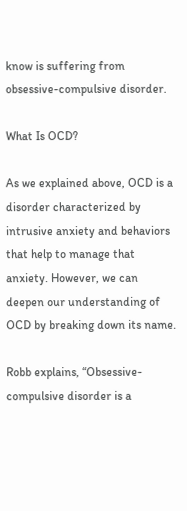know is suffering from obsessive-compulsive disorder.

What Is OCD?

As we explained above, OCD is a disorder characterized by intrusive anxiety and behaviors that help to manage that anxiety. However, we can deepen our understanding of OCD by breaking down its name.

Robb explains, “Obsessive-compulsive disorder is a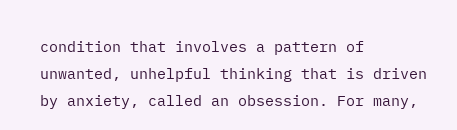condition that involves a pattern of unwanted, unhelpful thinking that is driven by anxiety, called an obsession. For many,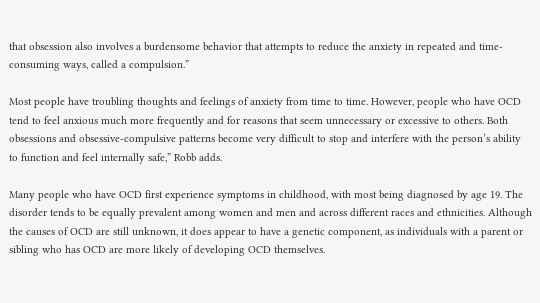that obsession also involves a burdensome behavior that attempts to reduce the anxiety in repeated and time-consuming ways, called a compulsion.”

Most people have troubling thoughts and feelings of anxiety from time to time. However, people who have OCD tend to feel anxious much more frequently and for reasons that seem unnecessary or excessive to others. Both obsessions and obsessive-compulsive patterns become very difficult to stop and interfere with the person’s ability to function and feel internally safe,” Robb adds.

Many people who have OCD first experience symptoms in childhood, with most being diagnosed by age 19. The disorder tends to be equally prevalent among women and men and across different races and ethnicities. Although the causes of OCD are still unknown, it does appear to have a genetic component, as individuals with a parent or sibling who has OCD are more likely of developing OCD themselves.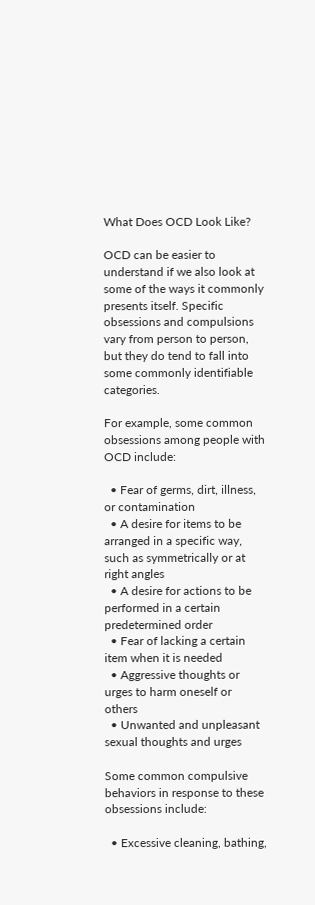What Does OCD Look Like?

OCD can be easier to understand if we also look at some of the ways it commonly presents itself. Specific obsessions and compulsions vary from person to person, but they do tend to fall into some commonly identifiable categories.

For example, some common obsessions among people with OCD include:

  • Fear of germs, dirt, illness, or contamination
  • A desire for items to be arranged in a specific way, such as symmetrically or at right angles
  • A desire for actions to be performed in a certain predetermined order
  • Fear of lacking a certain item when it is needed
  • Aggressive thoughts or urges to harm oneself or others
  • Unwanted and unpleasant sexual thoughts and urges

Some common compulsive behaviors in response to these obsessions include:

  • Excessive cleaning, bathing,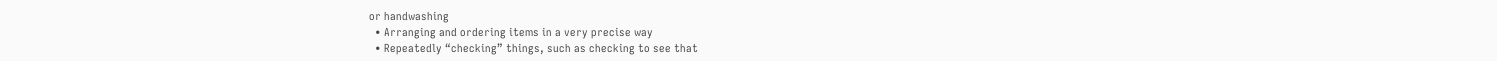or handwashing
  • Arranging and ordering items in a very precise way
  • Repeatedly “checking” things, such as checking to see that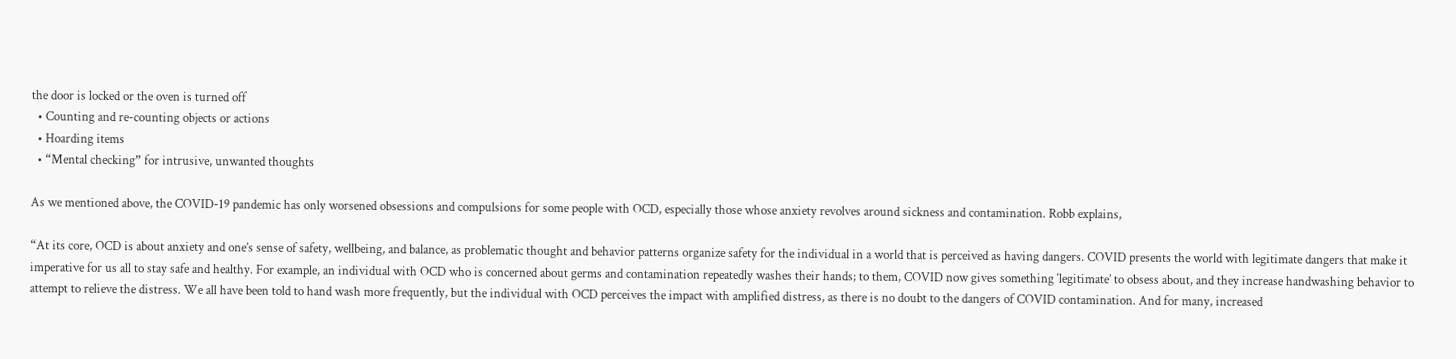the door is locked or the oven is turned off
  • Counting and re-counting objects or actions
  • Hoarding items
  • “Mental checking” for intrusive, unwanted thoughts

As we mentioned above, the COVID-19 pandemic has only worsened obsessions and compulsions for some people with OCD, especially those whose anxiety revolves around sickness and contamination. Robb explains,

“At its core, OCD is about anxiety and one’s sense of safety, wellbeing, and balance, as problematic thought and behavior patterns organize safety for the individual in a world that is perceived as having dangers. COVID presents the world with legitimate dangers that make it imperative for us all to stay safe and healthy. For example, an individual with OCD who is concerned about germs and contamination repeatedly washes their hands; to them, COVID now gives something ‘legitimate’ to obsess about, and they increase handwashing behavior to attempt to relieve the distress. We all have been told to hand wash more frequently, but the individual with OCD perceives the impact with amplified distress, as there is no doubt to the dangers of COVID contamination. And for many, increased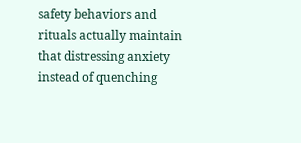safety behaviors and rituals actually maintain that distressing anxiety instead of quenching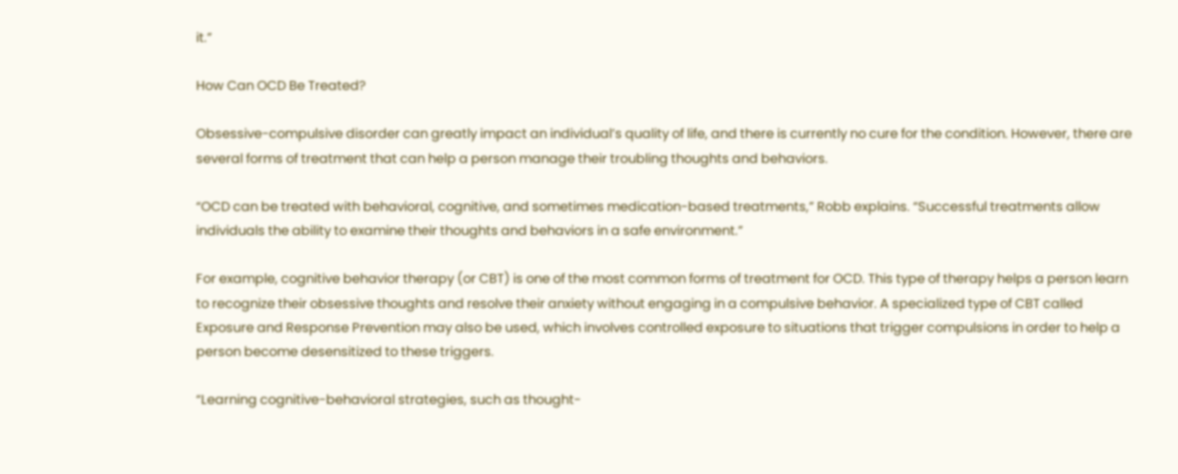it.”

How Can OCD Be Treated?

Obsessive-compulsive disorder can greatly impact an individual’s quality of life, and there is currently no cure for the condition. However, there are several forms of treatment that can help a person manage their troubling thoughts and behaviors.

“OCD can be treated with behavioral, cognitive, and sometimes medication-based treatments,” Robb explains. “Successful treatments allow individuals the ability to examine their thoughts and behaviors in a safe environment.”

For example, cognitive behavior therapy (or CBT) is one of the most common forms of treatment for OCD. This type of therapy helps a person learn to recognize their obsessive thoughts and resolve their anxiety without engaging in a compulsive behavior. A specialized type of CBT called Exposure and Response Prevention may also be used, which involves controlled exposure to situations that trigger compulsions in order to help a person become desensitized to these triggers.

“Learning cognitive-behavioral strategies, such as thought-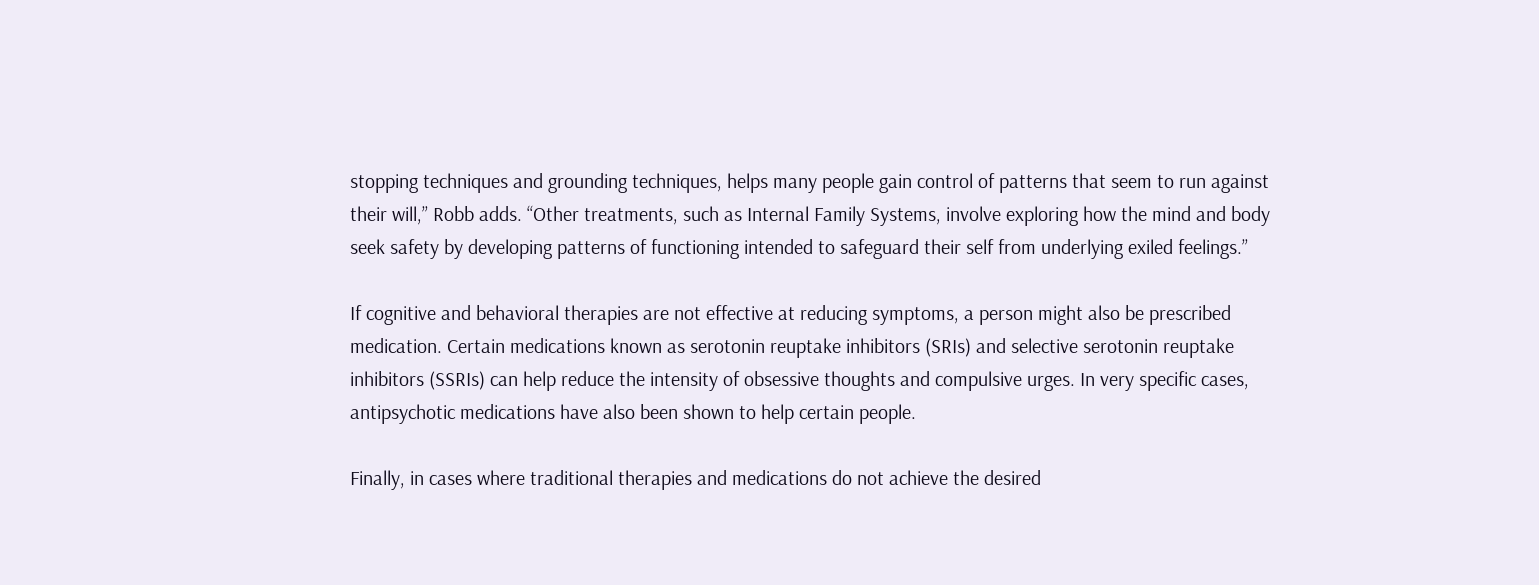stopping techniques and grounding techniques, helps many people gain control of patterns that seem to run against their will,” Robb adds. “Other treatments, such as Internal Family Systems, involve exploring how the mind and body seek safety by developing patterns of functioning intended to safeguard their self from underlying exiled feelings.”

If cognitive and behavioral therapies are not effective at reducing symptoms, a person might also be prescribed medication. Certain medications known as serotonin reuptake inhibitors (SRIs) and selective serotonin reuptake inhibitors (SSRIs) can help reduce the intensity of obsessive thoughts and compulsive urges. In very specific cases, antipsychotic medications have also been shown to help certain people.

Finally, in cases where traditional therapies and medications do not achieve the desired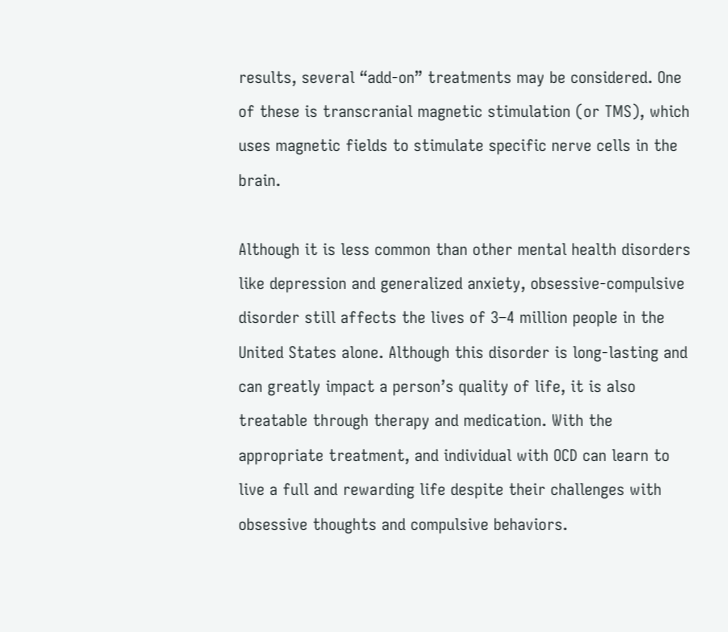results, several “add-on” treatments may be considered. One of these is transcranial magnetic stimulation (or TMS), which uses magnetic fields to stimulate specific nerve cells in the brain.

Although it is less common than other mental health disorders like depression and generalized anxiety, obsessive-compulsive disorder still affects the lives of 3–4 million people in the United States alone. Although this disorder is long-lasting and can greatly impact a person’s quality of life, it is also treatable through therapy and medication. With the appropriate treatment, and individual with OCD can learn to live a full and rewarding life despite their challenges with obsessive thoughts and compulsive behaviors.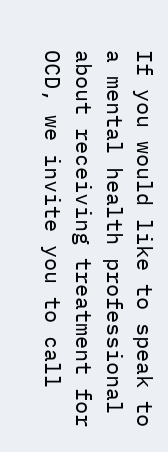If you would like to speak to a mental health professional about receiving treatment for OCD, we invite you to call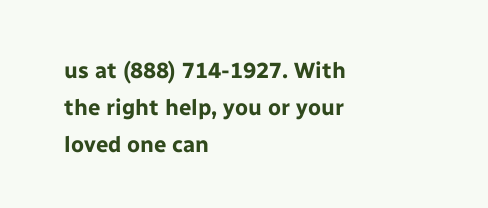us at (888) 714-1927. With the right help, you or your loved one can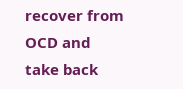recover from OCD and take back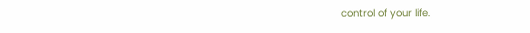control of your life.